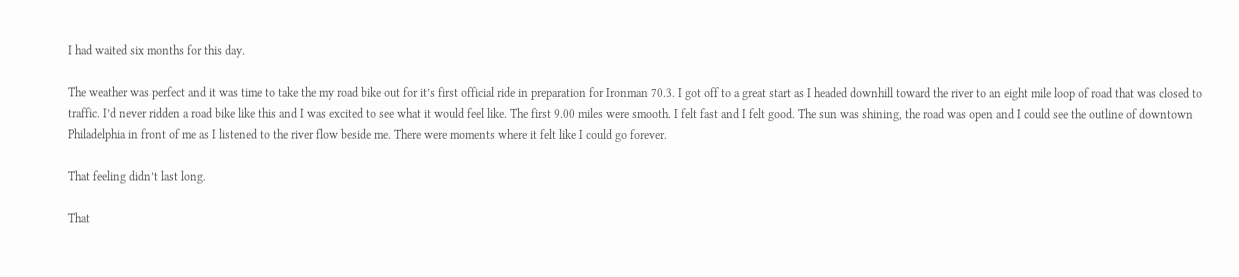I had waited six months for this day.

The weather was perfect and it was time to take the my road bike out for it’s first official ride in preparation for Ironman 70.3. I got off to a great start as I headed downhill toward the river to an eight mile loop of road that was closed to traffic. I’d never ridden a road bike like this and I was excited to see what it would feel like. The first 9.00 miles were smooth. I felt fast and I felt good. The sun was shining, the road was open and I could see the outline of downtown Philadelphia in front of me as I listened to the river flow beside me. There were moments where it felt like I could go forever.

That feeling didn’t last long.

That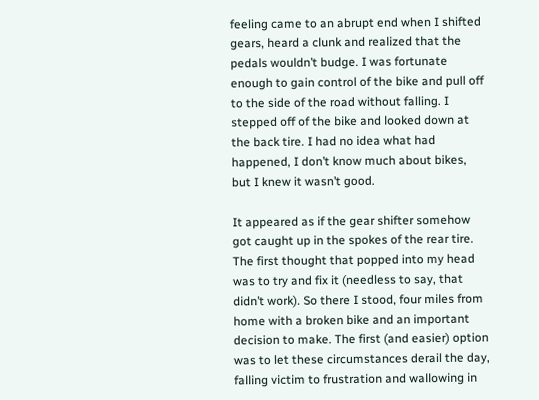feeling came to an abrupt end when I shifted gears, heard a clunk and realized that the pedals wouldn’t budge. I was fortunate enough to gain control of the bike and pull off to the side of the road without falling. I stepped off of the bike and looked down at the back tire. I had no idea what had happened, I don’t know much about bikes, but I knew it wasn’t good.

It appeared as if the gear shifter somehow got caught up in the spokes of the rear tire. The first thought that popped into my head was to try and fix it (needless to say, that didn’t work). So there I stood, four miles from home with a broken bike and an important decision to make. The first (and easier) option was to let these circumstances derail the day, falling victim to frustration and wallowing in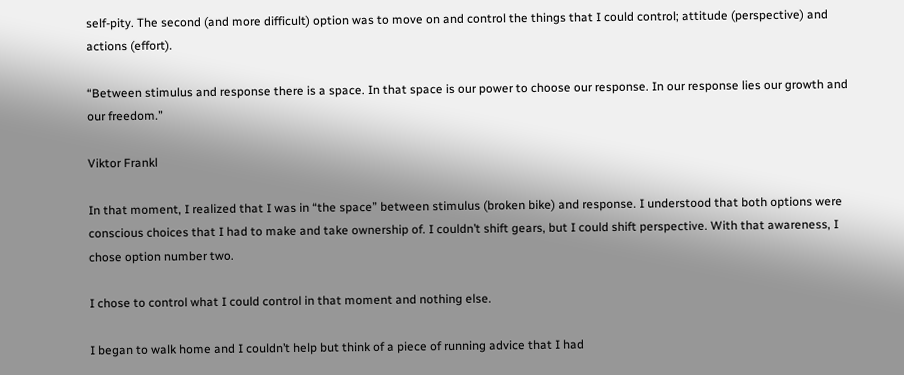self-pity. The second (and more difficult) option was to move on and control the things that I could control; attitude (perspective) and actions (effort).

“Between stimulus and response there is a space. In that space is our power to choose our response. In our response lies our growth and our freedom.”

Viktor Frankl

In that moment, I realized that I was in “the space” between stimulus (broken bike) and response. I understood that both options were conscious choices that I had to make and take ownership of. I couldn’t shift gears, but I could shift perspective. With that awareness, I chose option number two.

I chose to control what I could control in that moment and nothing else.

I began to walk home and I couldn’t help but think of a piece of running advice that I had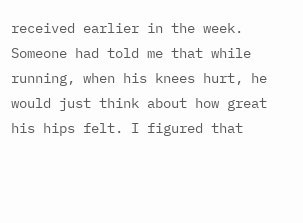received earlier in the week. Someone had told me that while running, when his knees hurt, he would just think about how great his hips felt. I figured that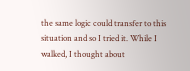the same logic could transfer to this situation and so I tried it. While I walked, I thought about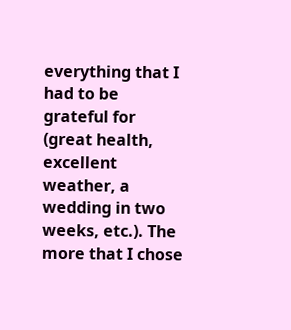everything that I had to be grateful for (great health, excellent weather, a wedding in two weeks, etc.). The more that I chose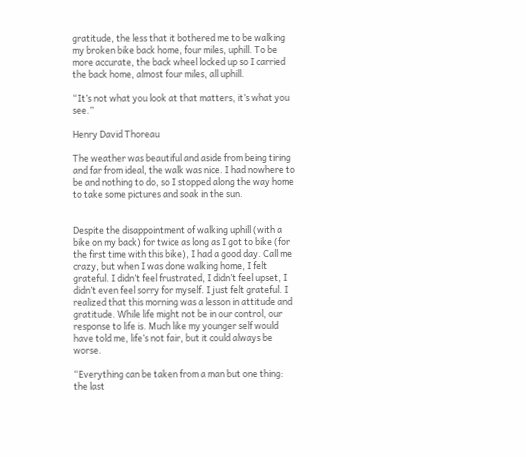gratitude, the less that it bothered me to be walking my broken bike back home, four miles, uphill. To be more accurate, the back wheel locked up so I carried the back home, almost four miles, all uphill.

“It’s not what you look at that matters, it’s what you see.”

Henry David Thoreau

The weather was beautiful and aside from being tiring and far from ideal, the walk was nice. I had nowhere to be and nothing to do, so I stopped along the way home to take some pictures and soak in the sun.


Despite the disappointment of walking uphill (with a bike on my back) for twice as long as I got to bike (for the first time with this bike), I had a good day. Call me crazy, but when I was done walking home, I felt grateful. I didn’t feel frustrated, I didn’t feel upset, I didn’t even feel sorry for myself. I just felt grateful. I realized that this morning was a lesson in attitude and gratitude. While life might not be in our control, our response to life is. Much like my younger self would have told me, life’s not fair, but it could always be worse.

“Everything can be taken from a man but one thing: the last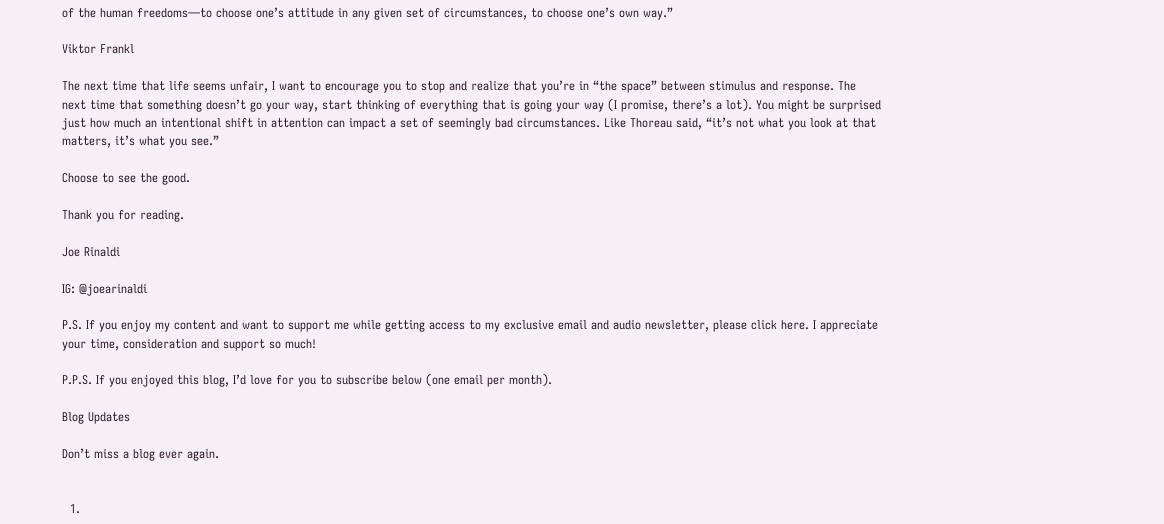of the human freedoms—to choose one’s attitude in any given set of circumstances, to choose one’s own way.”

Viktor Frankl

The next time that life seems unfair, I want to encourage you to stop and realize that you’re in “the space” between stimulus and response. The next time that something doesn’t go your way, start thinking of everything that is going your way (I promise, there’s a lot). You might be surprised just how much an intentional shift in attention can impact a set of seemingly bad circumstances. Like Thoreau said, “it’s not what you look at that matters, it’s what you see.”

Choose to see the good.

Thank you for reading.

Joe Rinaldi

IG: @joearinaldi

P.S. If you enjoy my content and want to support me while getting access to my exclusive email and audio newsletter, please click here. I appreciate your time, consideration and support so much!

P.P.S. If you enjoyed this blog, I’d love for you to subscribe below (one email per month).

Blog Updates

Don’t miss a blog ever again.


  1.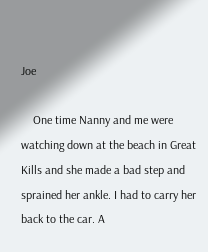Joe

    One time Nanny and me were watching down at the beach in Great Kills and she made a bad step and sprained her ankle. I had to carry her back to the car. A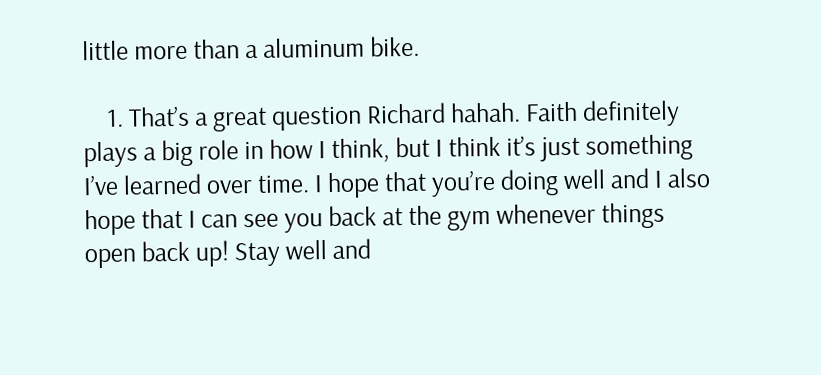little more than a aluminum bike.

    1. That’s a great question Richard hahah. Faith definitely plays a big role in how I think, but I think it’s just something I’ve learned over time. I hope that you’re doing well and I also hope that I can see you back at the gym whenever things open back up! Stay well and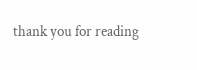thank you for reading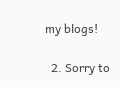my blogs!

  2. Sorry to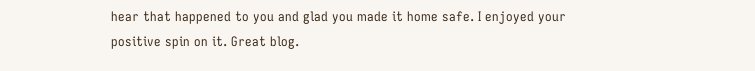hear that happened to you and glad you made it home safe. I enjoyed your positive spin on it. Great blog.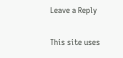Leave a Reply

This site uses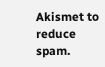Akismet to reduce spam.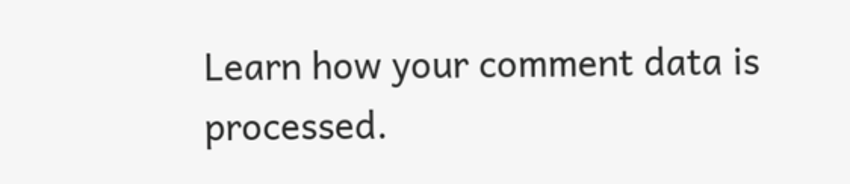Learn how your comment data is processed.